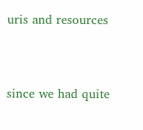uris and resources


since we had quite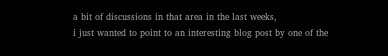a bit of discussions in that area in the last weeks,
i just wanted to point to an interesting blog post by one of the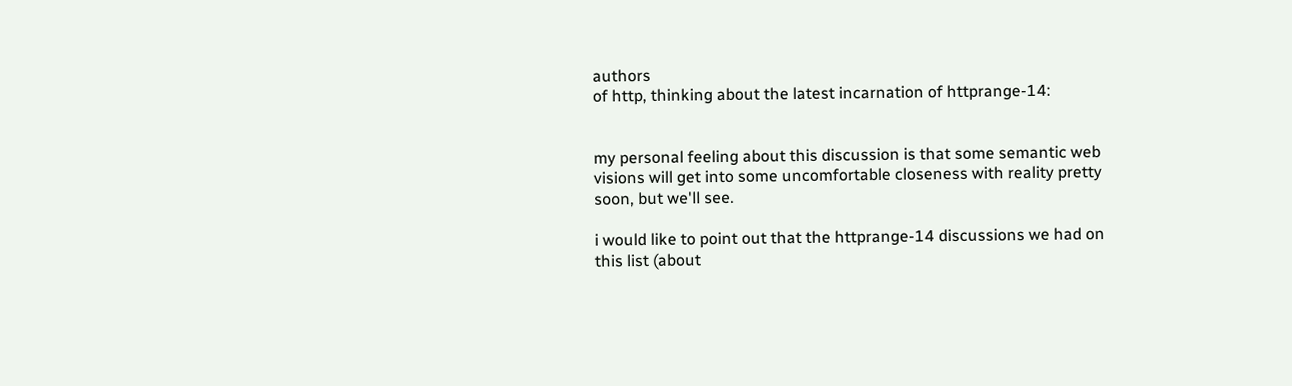authors
of http, thinking about the latest incarnation of httprange-14:


my personal feeling about this discussion is that some semantic web
visions will get into some uncomfortable closeness with reality pretty
soon, but we'll see.

i would like to point out that the httprange-14 discussions we had on
this list (about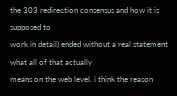the 303 redirection consensus and how it is supposed to
work in detail) ended without a real statement what all of that actually
means on the web level. i think the reason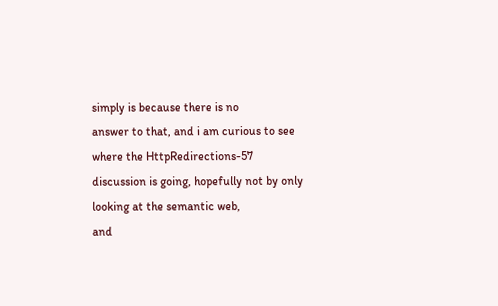simply is because there is no
answer to that, and i am curious to see where the HttpRedirections-57
discussion is going, hopefully not by only looking at the semantic web,
and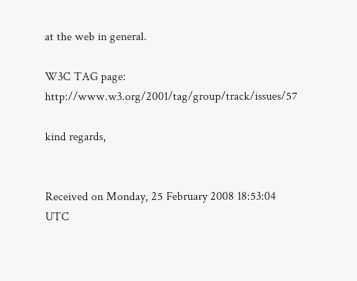at the web in general.

W3C TAG page: http://www.w3.org/2001/tag/group/track/issues/57

kind regards,


Received on Monday, 25 February 2008 18:53:04 UTC